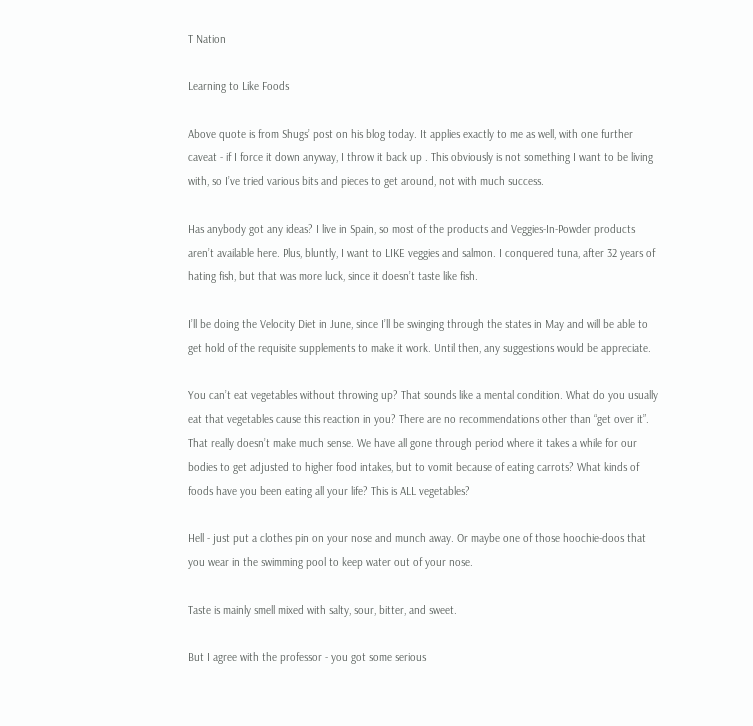T Nation

Learning to Like Foods

Above quote is from Shugs’ post on his blog today. It applies exactly to me as well, with one further caveat - if I force it down anyway, I throw it back up . This obviously is not something I want to be living with, so I’ve tried various bits and pieces to get around, not with much success.

Has anybody got any ideas? I live in Spain, so most of the products and Veggies-In-Powder products aren’t available here. Plus, bluntly, I want to LIKE veggies and salmon. I conquered tuna, after 32 years of hating fish, but that was more luck, since it doesn’t taste like fish.

I’ll be doing the Velocity Diet in June, since I’ll be swinging through the states in May and will be able to get hold of the requisite supplements to make it work. Until then, any suggestions would be appreciate.

You can’t eat vegetables without throwing up? That sounds like a mental condition. What do you usually eat that vegetables cause this reaction in you? There are no recommendations other than “get over it”. That really doesn’t make much sense. We have all gone through period where it takes a while for our bodies to get adjusted to higher food intakes, but to vomit because of eating carrots? What kinds of foods have you been eating all your life? This is ALL vegetables?

Hell - just put a clothes pin on your nose and munch away. Or maybe one of those hoochie-doos that you wear in the swimming pool to keep water out of your nose.

Taste is mainly smell mixed with salty, sour, bitter, and sweet.

But I agree with the professor - you got some serious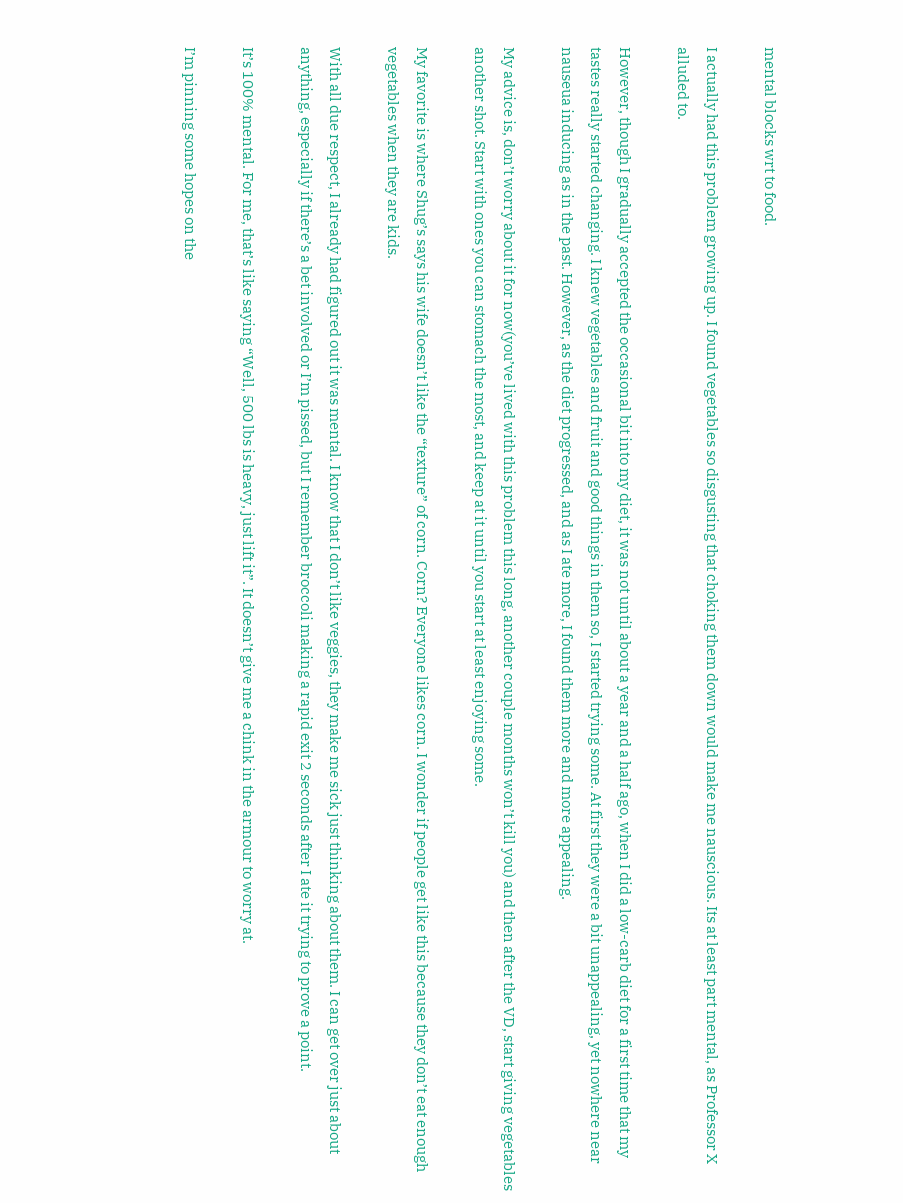mental blocks wrt to food.

I actually had this problem growing up. I found vegetables so disgusting that choking them down would make me nauscious. Its at least part mental, as Professor X alluded to.

However, though I gradually accepted the occasional bit into my diet, it was not until about a year and a half ago, when I did a low-carb diet for a first time that my tastes really started changing. I knew vegetables and fruit and good things in them so, I started trying some. At first they were a bit unappealing, yet nowhere near nauseua inducing as in the past. However, as the diet progressed, and as I ate more, I found them more and more appealing.

My advice is, don’t worry about it for now(you’ve lived with this problem this long, another couple months won’t kill you) and then after the VD, start giving vegetables another shot. Start with ones you can stomach the most, and keep at it until you start at least enjoying some.

My favorite is where Shug’s says his wife doesn’t like the “texture” of corn. Corn? Everyone likes corn. I wonder if people get like this because they don’t eat enough vegetables when they are kids.

With all due respect, I already had figured out it was mental. I know that I don’t like veggies, they make me sick just thinking about them. I can get over just about anything, especially if there’s a bet involved or I’m pissed, but I remember broccoli making a rapid exit 2 seconds after I ate it trying to prove a point.

It’s 100% mental. For me, that’s like saying “Well, 500 lbs is heavy, just lift it”. It doesn’t give me a chink in the armour to worry at.

I’m pinning some hopes on the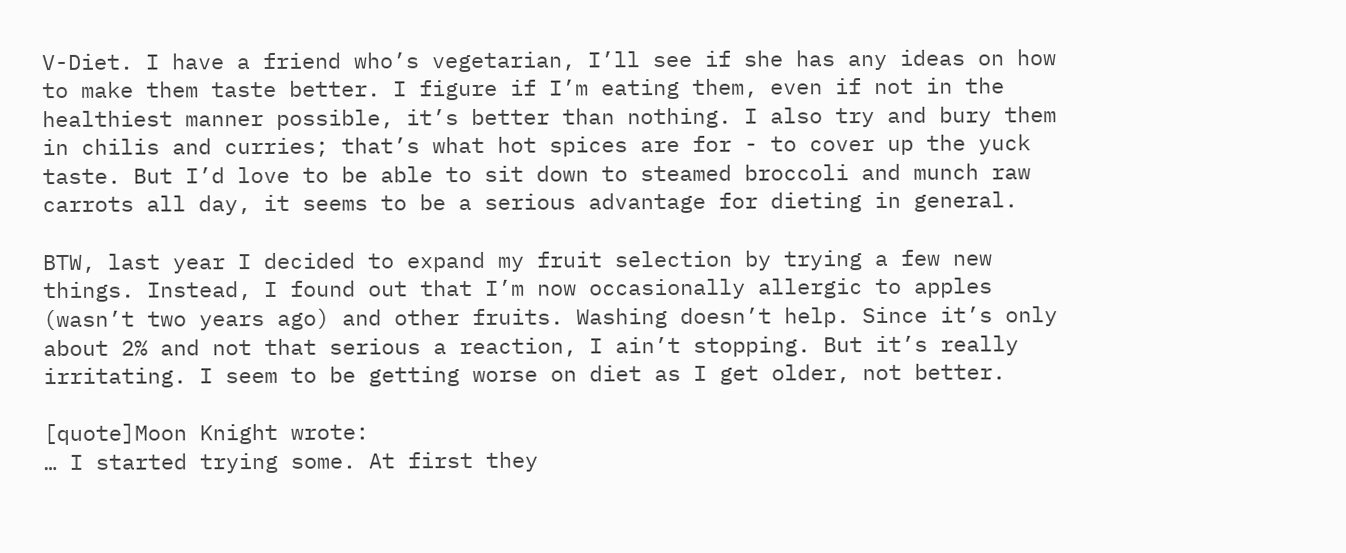V-Diet. I have a friend who’s vegetarian, I’ll see if she has any ideas on how to make them taste better. I figure if I’m eating them, even if not in the healthiest manner possible, it’s better than nothing. I also try and bury them in chilis and curries; that’s what hot spices are for - to cover up the yuck taste. But I’d love to be able to sit down to steamed broccoli and munch raw carrots all day, it seems to be a serious advantage for dieting in general.

BTW, last year I decided to expand my fruit selection by trying a few new things. Instead, I found out that I’m now occasionally allergic to apples (wasn’t two years ago) and other fruits. Washing doesn’t help. Since it’s only about 2% and not that serious a reaction, I ain’t stopping. But it’s really irritating. I seem to be getting worse on diet as I get older, not better.

[quote]Moon Knight wrote:
… I started trying some. At first they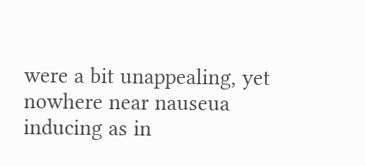were a bit unappealing, yet nowhere near nauseua inducing as in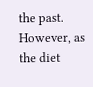the past. However, as the diet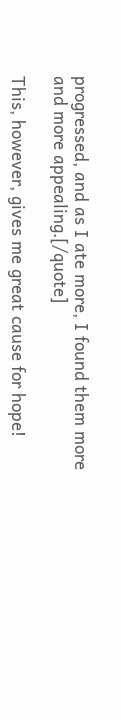progressed, and as I ate more, I found them more and more appealing.[/quote]

This, however, gives me great cause for hope!